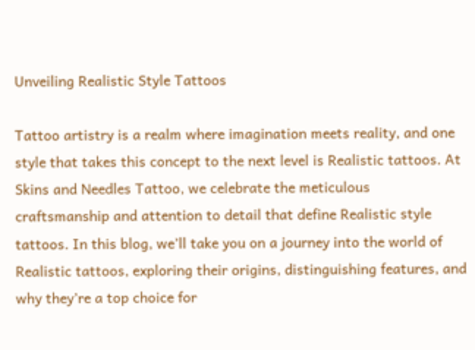Unveiling Realistic Style Tattoos

Tattoo artistry is a realm where imagination meets reality, and one style that takes this concept to the next level is Realistic tattoos. At Skins and Needles Tattoo, we celebrate the meticulous craftsmanship and attention to detail that define Realistic style tattoos. In this blog, we’ll take you on a journey into the world of Realistic tattoos, exploring their origins, distinguishing features, and why they’re a top choice for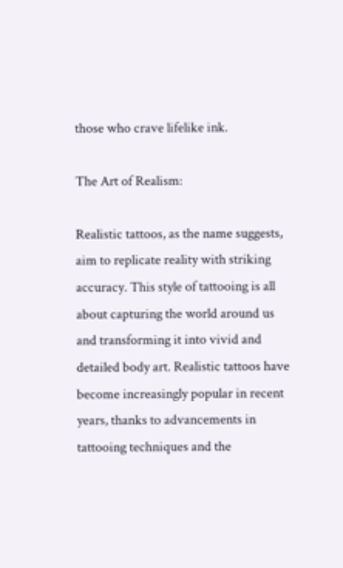those who crave lifelike ink.

The Art of Realism:

Realistic tattoos, as the name suggests, aim to replicate reality with striking accuracy. This style of tattooing is all about capturing the world around us and transforming it into vivid and detailed body art. Realistic tattoos have become increasingly popular in recent years, thanks to advancements in tattooing techniques and the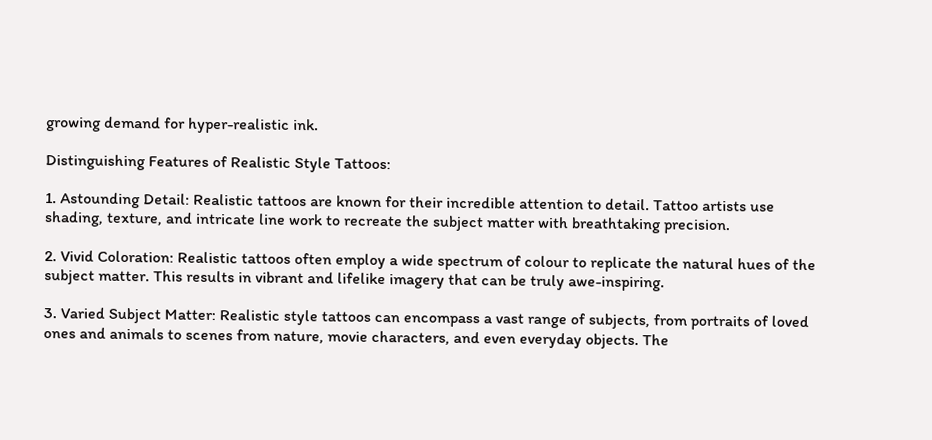growing demand for hyper-realistic ink.

Distinguishing Features of Realistic Style Tattoos:

1. Astounding Detail: Realistic tattoos are known for their incredible attention to detail. Tattoo artists use shading, texture, and intricate line work to recreate the subject matter with breathtaking precision.

2. Vivid Coloration: Realistic tattoos often employ a wide spectrum of colour to replicate the natural hues of the subject matter. This results in vibrant and lifelike imagery that can be truly awe-inspiring.

3. Varied Subject Matter: Realistic style tattoos can encompass a vast range of subjects, from portraits of loved ones and animals to scenes from nature, movie characters, and even everyday objects. The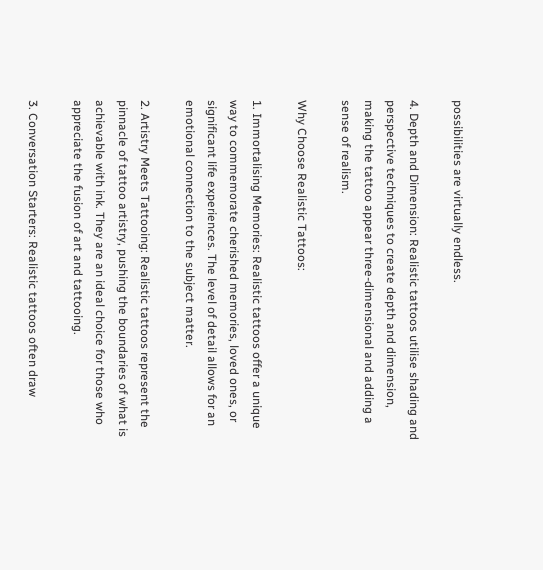possibilities are virtually endless.

4. Depth and Dimension: Realistic tattoos utilise shading and perspective techniques to create depth and dimension, making the tattoo appear three-dimensional and adding a sense of realism.

Why Choose Realistic Tattoos:

1. Immortalising Memories: Realistic tattoos offer a unique way to commemorate cherished memories, loved ones, or significant life experiences. The level of detail allows for an emotional connection to the subject matter.

2. Artistry Meets Tattooing: Realistic tattoos represent the pinnacle of tattoo artistry, pushing the boundaries of what is achievable with ink. They are an ideal choice for those who appreciate the fusion of art and tattooing.

3. Conversation Starters: Realistic tattoos often draw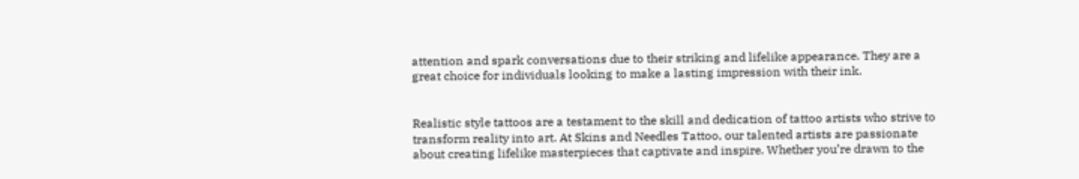attention and spark conversations due to their striking and lifelike appearance. They are a great choice for individuals looking to make a lasting impression with their ink.


Realistic style tattoos are a testament to the skill and dedication of tattoo artists who strive to transform reality into art. At Skins and Needles Tattoo, our talented artists are passionate about creating lifelike masterpieces that captivate and inspire. Whether you’re drawn to the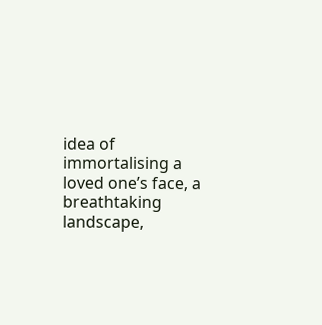idea of immortalising a loved one’s face, a breathtaking landscape,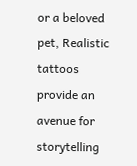or a beloved pet, Realistic tattoos provide an avenue for storytelling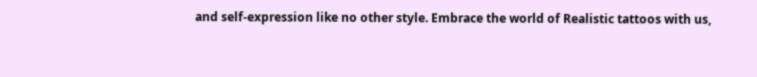and self-expression like no other style. Embrace the world of Realistic tattoos with us,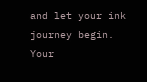and let your ink journey begin. Your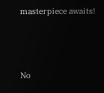masterpiece awaits!





No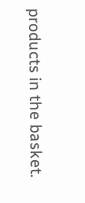products in the basket.